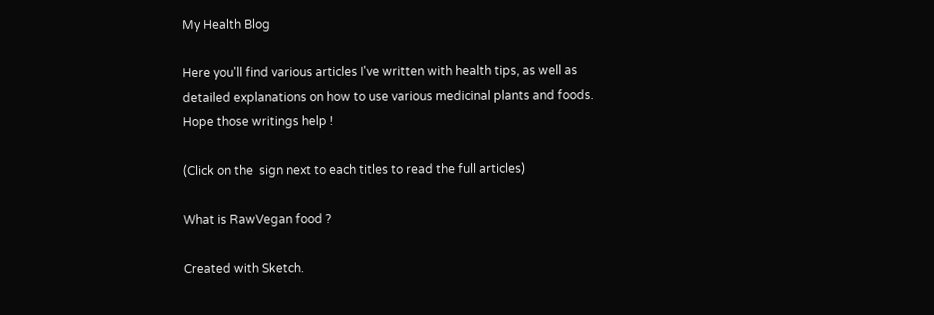My Health Blog

Here you'll find various articles I've written with health tips, as well as detailed explanations on how to use various medicinal plants and foods.
Hope those writings help !

(Click on the  sign next to each titles to read the full articles)

What is RawVegan food ?

Created with Sketch.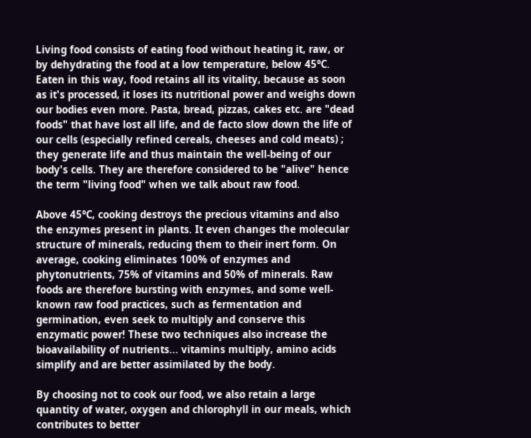Living food consists of eating food without heating it, raw, or by dehydrating the food at a low temperature, below 45°C. Eaten in this way, food retains all its vitality, because as soon as it's processed, it loses its nutritional power and weighs down our bodies even more. Pasta, bread, pizzas, cakes etc. are "dead foods" that have lost all life, and de facto slow down the life of our cells (especially refined cereals, cheeses and cold meats) ; they generate life and thus maintain the well-being of our body's cells. They are therefore considered to be "alive" hence the term "living food" when we talk about raw food.

Above 45°C, cooking destroys the precious vitamins and also the enzymes present in plants. It even changes the molecular structure of minerals, reducing them to their inert form. On average, cooking eliminates 100% of enzymes and phytonutrients, 75% of vitamins and 50% of minerals. Raw foods are therefore bursting with enzymes, and some well-known raw food practices, such as fermentation and germination, even seek to multiply and conserve this enzymatic power! These two techniques also increase the bioavailability of nutrients... vitamins multiply, amino acids simplify and are better assimilated by the body.

By choosing not to cook our food, we also retain a large quantity of water, oxygen and chlorophyll in our meals, which contributes to better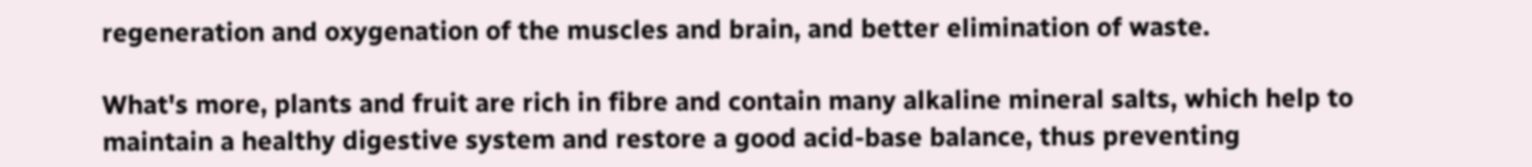regeneration and oxygenation of the muscles and brain, and better elimination of waste.

What's more, plants and fruit are rich in fibre and contain many alkaline mineral salts, which help to maintain a healthy digestive system and restore a good acid-base balance, thus preventing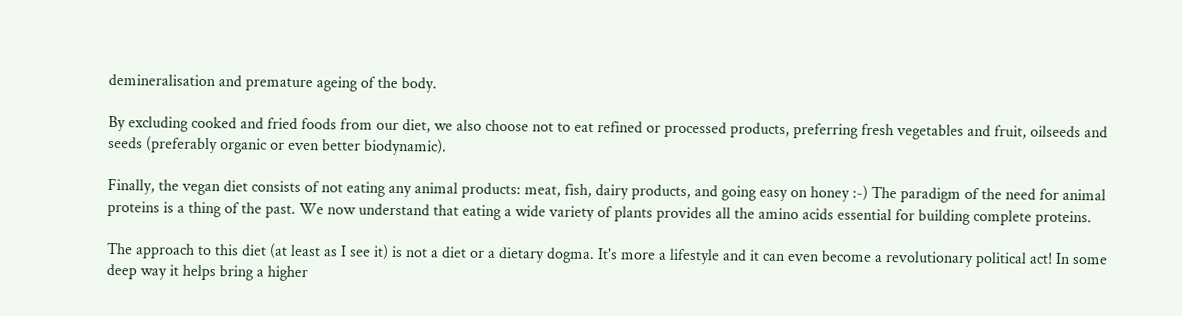demineralisation and premature ageing of the body.

By excluding cooked and fried foods from our diet, we also choose not to eat refined or processed products, preferring fresh vegetables and fruit, oilseeds and seeds (preferably organic or even better biodynamic).

Finally, the vegan diet consists of not eating any animal products: meat, fish, dairy products, and going easy on honey :-) The paradigm of the need for animal proteins is a thing of the past. We now understand that eating a wide variety of plants provides all the amino acids essential for building complete proteins.

The approach to this diet (at least as I see it) is not a diet or a dietary dogma. It's more a lifestyle and it can even become a revolutionary political act! In some deep way it helps bring a higher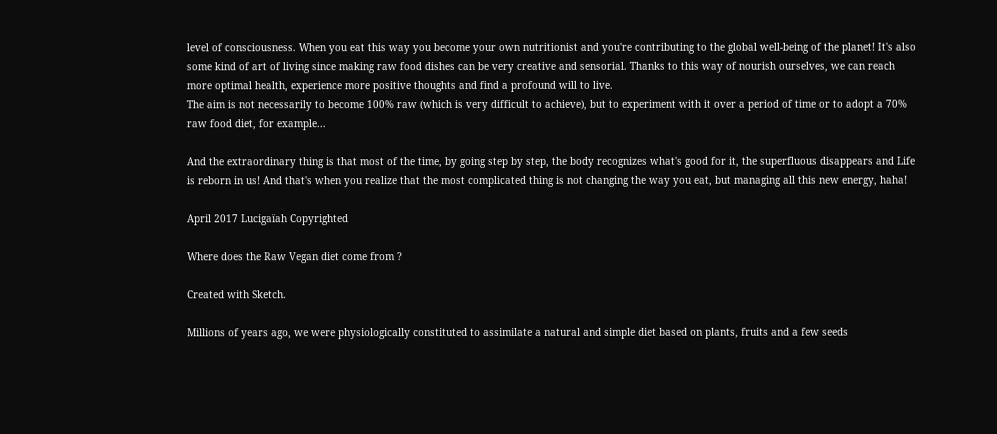level of consciousness. When you eat this way you become your own nutritionist and you're contributing to the global well-being of the planet! It's also some kind of art of living since making raw food dishes can be very creative and sensorial. Thanks to this way of nourish ourselves, we can reach more optimal health, experience more positive thoughts and find a profound will to live.
The aim is not necessarily to become 100% raw (which is very difficult to achieve), but to experiment with it over a period of time or to adopt a 70% raw food diet, for example...

And the extraordinary thing is that most of the time, by going step by step, the body recognizes what's good for it, the superfluous disappears and Life is reborn in us! And that's when you realize that the most complicated thing is not changing the way you eat, but managing all this new energy, haha!

April 2017 Lucigaïah Copyrighted

Where does the Raw Vegan diet come from ?

Created with Sketch.

Millions of years ago, we were physiologically constituted to assimilate a natural and simple diet based on plants, fruits and a few seeds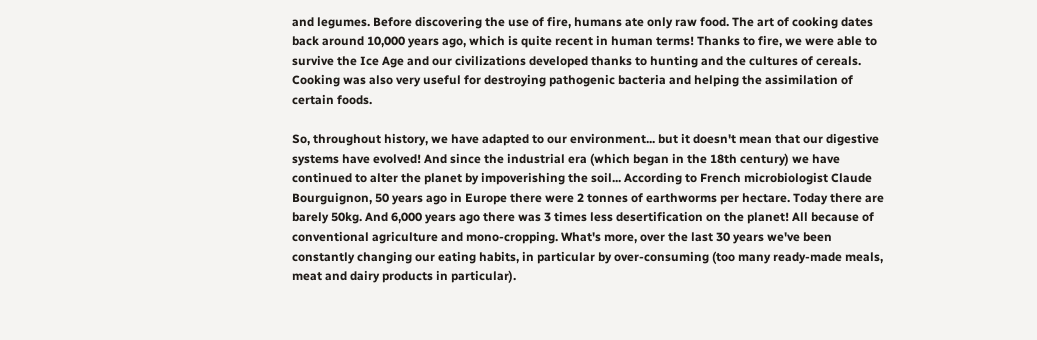and legumes. Before discovering the use of fire, humans ate only raw food. The art of cooking dates back around 10,000 years ago, which is quite recent in human terms! Thanks to fire, we were able to survive the Ice Age and our civilizations developed thanks to hunting and the cultures of cereals. Cooking was also very useful for destroying pathogenic bacteria and helping the assimilation of certain foods.

So, throughout history, we have adapted to our environment... but it doesn't mean that our digestive systems have evolved! And since the industrial era (which began in the 18th century) we have continued to alter the planet by impoverishing the soil... According to French microbiologist Claude Bourguignon, 50 years ago in Europe there were 2 tonnes of earthworms per hectare. Today there are barely 50kg. And 6,000 years ago there was 3 times less desertification on the planet! All because of conventional agriculture and mono-cropping. What's more, over the last 30 years we've been constantly changing our eating habits, in particular by over-consuming (too many ready-made meals, meat and dairy products in particular).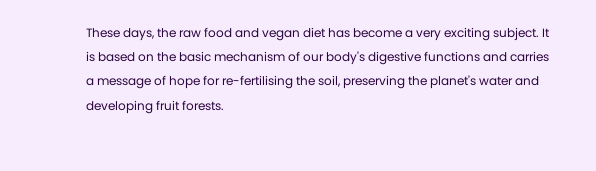These days, the raw food and vegan diet has become a very exciting subject. It is based on the basic mechanism of our body's digestive functions and carries a message of hope for re-fertilising the soil, preserving the planet's water and developing fruit forests.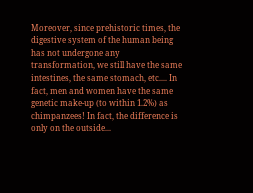Moreover, since prehistoric times, the digestive system of the human being has not undergone any transformation, we still have the same intestines, the same stomach, etc.... In fact, men and women have the same genetic make-up (to within 1.2%) as chimpanzees! In fact, the difference is only on the outside...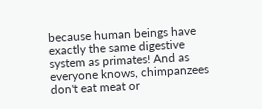because human beings have exactly the same digestive system as primates! And as everyone knows, chimpanzees don't eat meat or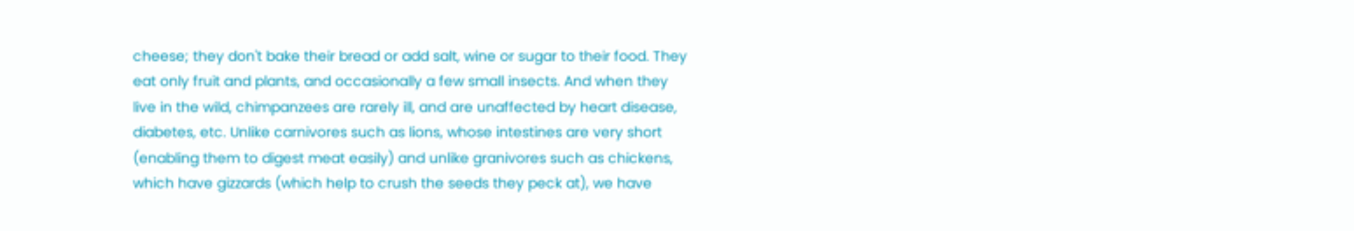cheese; they don't bake their bread or add salt, wine or sugar to their food. They eat only fruit and plants, and occasionally a few small insects. And when they live in the wild, chimpanzees are rarely ill, and are unaffected by heart disease, diabetes, etc. Unlike carnivores such as lions, whose intestines are very short (enabling them to digest meat easily) and unlike granivores such as chickens, which have gizzards (which help to crush the seeds they peck at), we have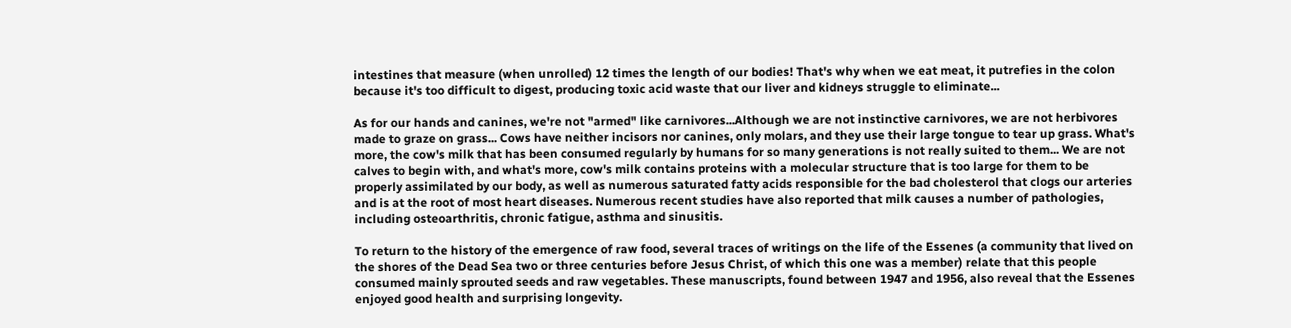intestines that measure (when unrolled) 12 times the length of our bodies! That's why when we eat meat, it putrefies in the colon because it's too difficult to digest, producing toxic acid waste that our liver and kidneys struggle to eliminate...

As for our hands and canines, we're not "armed" like carnivores...Although we are not instinctive carnivores, we are not herbivores made to graze on grass... Cows have neither incisors nor canines, only molars, and they use their large tongue to tear up grass. What's more, the cow's milk that has been consumed regularly by humans for so many generations is not really suited to them... We are not calves to begin with, and what's more, cow's milk contains proteins with a molecular structure that is too large for them to be properly assimilated by our body, as well as numerous saturated fatty acids responsible for the bad cholesterol that clogs our arteries and is at the root of most heart diseases. Numerous recent studies have also reported that milk causes a number of pathologies, including osteoarthritis, chronic fatigue, asthma and sinusitis.

To return to the history of the emergence of raw food, several traces of writings on the life of the Essenes (a community that lived on the shores of the Dead Sea two or three centuries before Jesus Christ, of which this one was a member) relate that this people consumed mainly sprouted seeds and raw vegetables. These manuscripts, found between 1947 and 1956, also reveal that the Essenes enjoyed good health and surprising longevity.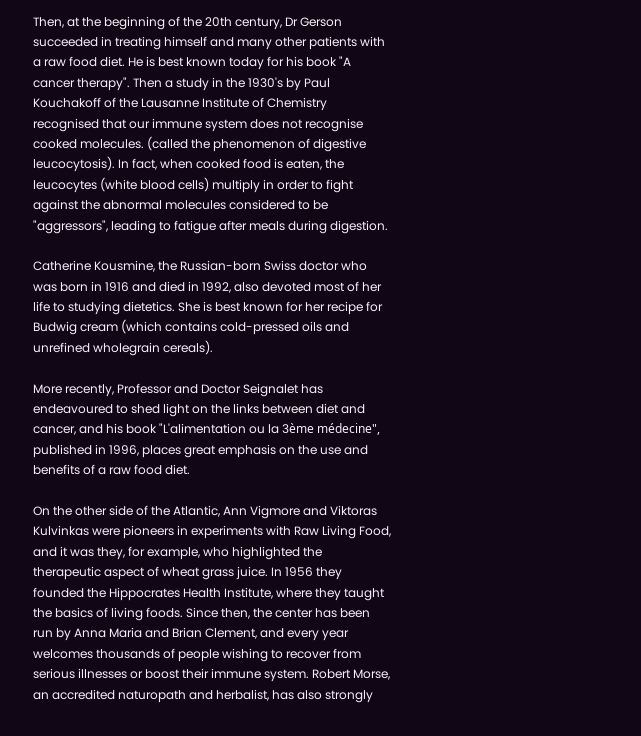Then, at the beginning of the 20th century, Dr Gerson succeeded in treating himself and many other patients with a raw food diet. He is best known today for his book "A cancer therapy". Then a study in the 1930's by Paul Kouchakoff of the Lausanne Institute of Chemistry recognised that our immune system does not recognise cooked molecules. (called the phenomenon of digestive leucocytosis). In fact, when cooked food is eaten, the leucocytes (white blood cells) multiply in order to fight against the abnormal molecules considered to be "aggressors", leading to fatigue after meals during digestion.

Catherine Kousmine, the Russian-born Swiss doctor who was born in 1916 and died in 1992, also devoted most of her life to studying dietetics. She is best known for her recipe for Budwig cream (which contains cold-pressed oils and unrefined wholegrain cereals).

More recently, Professor and Doctor Seignalet has endeavoured to shed light on the links between diet and cancer, and his book "L'alimentation ou la 3ème médecine", published in 1996, places great emphasis on the use and benefits of a raw food diet.

On the other side of the Atlantic, Ann Vigmore and Viktoras Kulvinkas were pioneers in experiments with Raw Living Food, and it was they, for example, who highlighted the therapeutic aspect of wheat grass juice. In 1956 they founded the Hippocrates Health Institute, where they taught the basics of living foods. Since then, the center has been run by Anna Maria and Brian Clement, and every year welcomes thousands of people wishing to recover from serious illnesses or boost their immune system. Robert Morse, an accredited naturopath and herbalist, has also strongly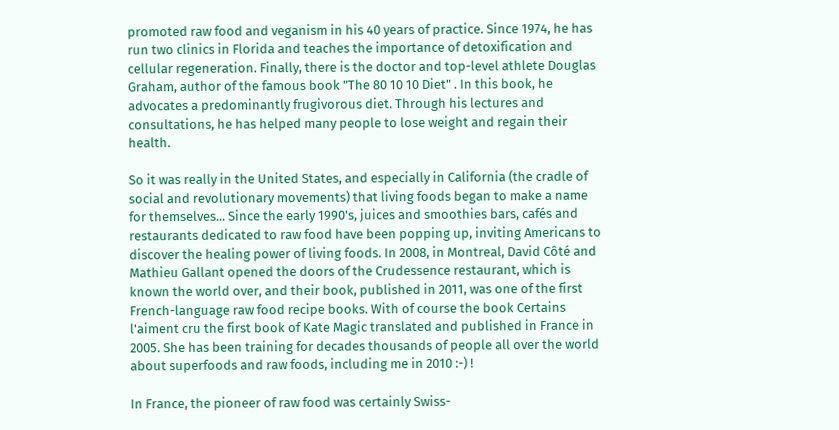promoted raw food and veganism in his 40 years of practice. Since 1974, he has run two clinics in Florida and teaches the importance of detoxification and cellular regeneration. Finally, there is the doctor and top-level athlete Douglas Graham, author of the famous book "The 80 10 10 Diet" . In this book, he advocates a predominantly frugivorous diet. Through his lectures and consultations, he has helped many people to lose weight and regain their health.

So it was really in the United States, and especially in California (the cradle of social and revolutionary movements) that living foods began to make a name for themselves... Since the early 1990's, juices and smoothies bars, cafés and restaurants dedicated to raw food have been popping up, inviting Americans to discover the healing power of living foods. In 2008, in Montreal, David Côté and Mathieu Gallant opened the doors of the Crudessence restaurant, which is known the world over, and their book, published in 2011, was one of the first French-language raw food recipe books. With of course the book Certains l'aiment cru the first book of Kate Magic translated and published in France in 2005. She has been training for decades thousands of people all over the world about superfoods and raw foods, including me in 2010 :-) !

In France, the pioneer of raw food was certainly Swiss-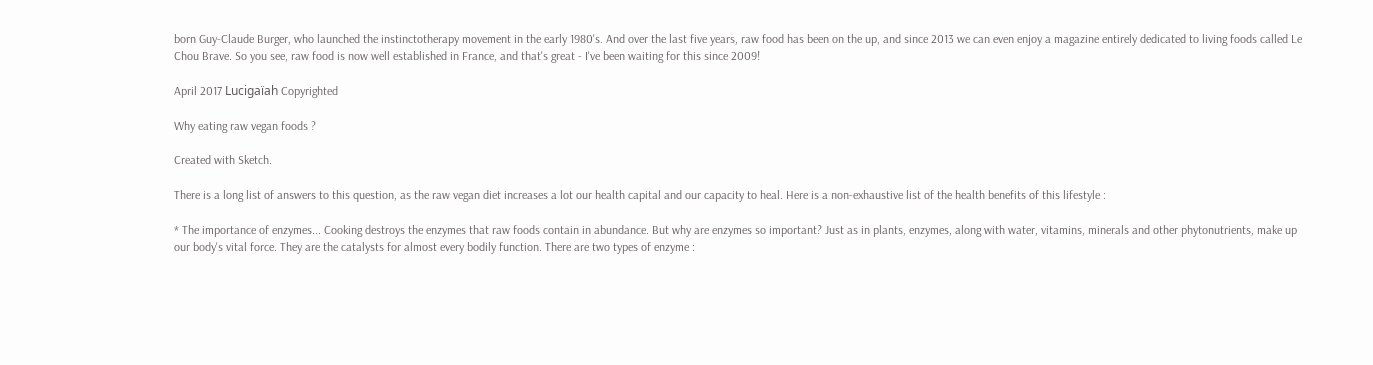born Guy-Claude Burger, who launched the instinctotherapy movement in the early 1980's. And over the last five years, raw food has been on the up, and since 2013 we can even enjoy a magazine entirely dedicated to living foods called Le Chou Brave. So you see, raw food is now well established in France, and that's great - I've been waiting for this since 2009!

April 2017 Lucigaïah Copyrighted

Why eating raw vegan foods ?

Created with Sketch.

There is a long list of answers to this question, as the raw vegan diet increases a lot our health capital and our capacity to heal. Here is a non-exhaustive list of the health benefits of this lifestyle :

* The importance of enzymes... Cooking destroys the enzymes that raw foods contain in abundance. But why are enzymes so important? Just as in plants, enzymes, along with water, vitamins, minerals and other phytonutrients, make up our body's vital force. They are the catalysts for almost every bodily function. There are two types of enzyme :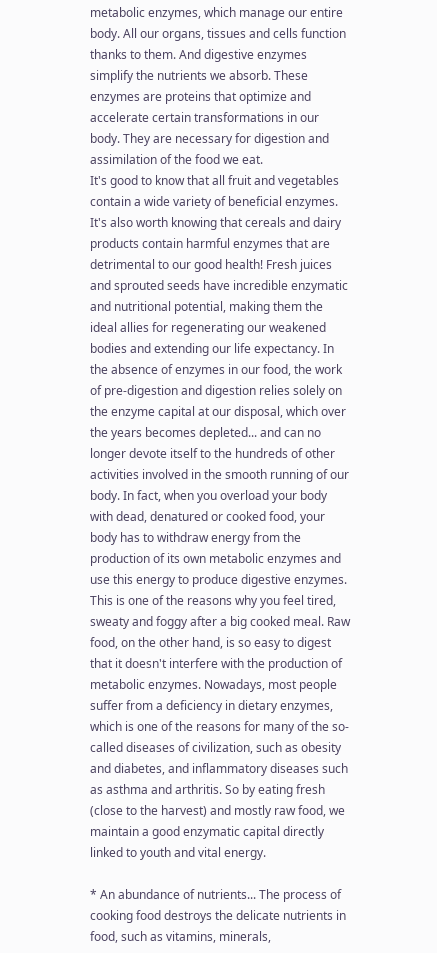metabolic enzymes, which manage our entire body. All our organs, tissues and cells function thanks to them. And digestive enzymes simplify the nutrients we absorb. These enzymes are proteins that optimize and accelerate certain transformations in our body. They are necessary for digestion and assimilation of the food we eat.
It's good to know that all fruit and vegetables contain a wide variety of beneficial enzymes. It's also worth knowing that cereals and dairy products contain harmful enzymes that are detrimental to our good health! Fresh juices and sprouted seeds have incredible enzymatic and nutritional potential, making them the ideal allies for regenerating our weakened bodies and extending our life expectancy. In the absence of enzymes in our food, the work of pre-digestion and digestion relies solely on the enzyme capital at our disposal, which over the years becomes depleted... and can no longer devote itself to the hundreds of other activities involved in the smooth running of our body. In fact, when you overload your body with dead, denatured or cooked food, your body has to withdraw energy from the production of its own metabolic enzymes and use this energy to produce digestive enzymes. This is one of the reasons why you feel tired, sweaty and foggy after a big cooked meal. Raw food, on the other hand, is so easy to digest that it doesn't interfere with the production of metabolic enzymes. Nowadays, most people suffer from a deficiency in dietary enzymes, which is one of the reasons for many of the so-called diseases of civilization, such as obesity and diabetes, and inflammatory diseases such as asthma and arthritis. So by eating fresh (close to the harvest) and mostly raw food, we maintain a good enzymatic capital directly linked to youth and vital energy.

* An abundance of nutrients... The process of cooking food destroys the delicate nutrients in food, such as vitamins, minerals,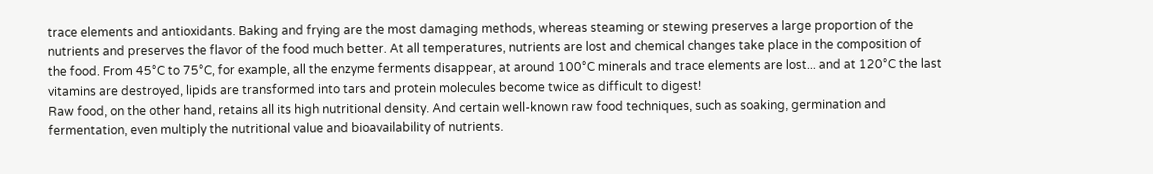trace elements and antioxidants. Baking and frying are the most damaging methods, whereas steaming or stewing preserves a large proportion of the nutrients and preserves the flavor of the food much better. At all temperatures, nutrients are lost and chemical changes take place in the composition of the food. From 45°C to 75°C, for example, all the enzyme ferments disappear, at around 100°C minerals and trace elements are lost... and at 120°C the last vitamins are destroyed, lipids are transformed into tars and protein molecules become twice as difficult to digest!
Raw food, on the other hand, retains all its high nutritional density. And certain well-known raw food techniques, such as soaking, germination and fermentation, even multiply the nutritional value and bioavailability of nutrients.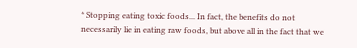* Stopping eating toxic foods... In fact, the benefits do not necessarily lie in eating raw foods, but above all in the fact that we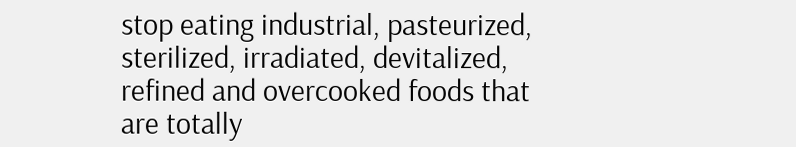stop eating industrial, pasteurized, sterilized, irradiated, devitalized, refined and overcooked foods that are totally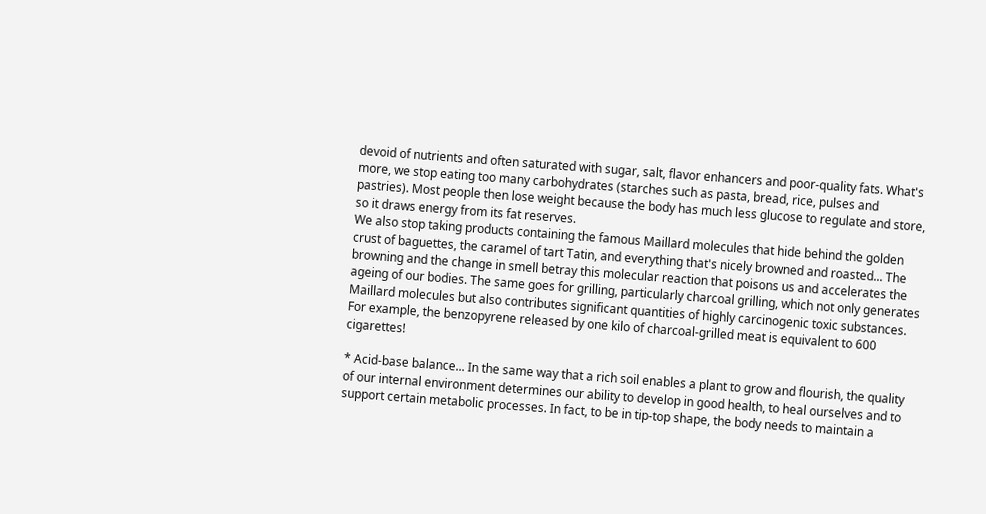devoid of nutrients and often saturated with sugar, salt, flavor enhancers and poor-quality fats. What's more, we stop eating too many carbohydrates (starches such as pasta, bread, rice, pulses and pastries). Most people then lose weight because the body has much less glucose to regulate and store, so it draws energy from its fat reserves.
We also stop taking products containing the famous Maillard molecules that hide behind the golden crust of baguettes, the caramel of tart Tatin, and everything that's nicely browned and roasted... The browning and the change in smell betray this molecular reaction that poisons us and accelerates the ageing of our bodies. The same goes for grilling, particularly charcoal grilling, which not only generates Maillard molecules but also contributes significant quantities of highly carcinogenic toxic substances. For example, the benzopyrene released by one kilo of charcoal-grilled meat is equivalent to 600 cigarettes!

* Acid-base balance... In the same way that a rich soil enables a plant to grow and flourish, the quality of our internal environment determines our ability to develop in good health, to heal ourselves and to support certain metabolic processes. In fact, to be in tip-top shape, the body needs to maintain a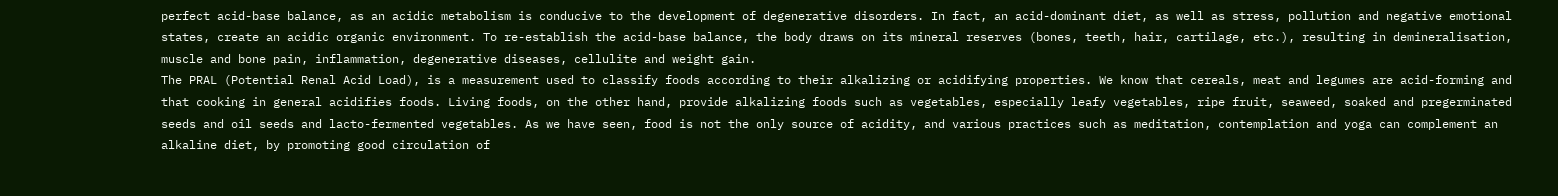perfect acid-base balance, as an acidic metabolism is conducive to the development of degenerative disorders. In fact, an acid-dominant diet, as well as stress, pollution and negative emotional states, create an acidic organic environment. To re-establish the acid-base balance, the body draws on its mineral reserves (bones, teeth, hair, cartilage, etc.), resulting in demineralisation, muscle and bone pain, inflammation, degenerative diseases, cellulite and weight gain.
The PRAL (Potential Renal Acid Load), is a measurement used to classify foods according to their alkalizing or acidifying properties. We know that cereals, meat and legumes are acid-forming and that cooking in general acidifies foods. Living foods, on the other hand, provide alkalizing foods such as vegetables, especially leafy vegetables, ripe fruit, seaweed, soaked and pregerminated seeds and oil seeds and lacto-fermented vegetables. As we have seen, food is not the only source of acidity, and various practices such as meditation, contemplation and yoga can complement an alkaline diet, by promoting good circulation of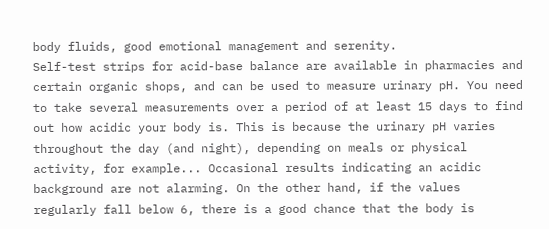body fluids, good emotional management and serenity.
Self-test strips for acid-base balance are available in pharmacies and certain organic shops, and can be used to measure urinary pH. You need to take several measurements over a period of at least 15 days to find out how acidic your body is. This is because the urinary pH varies throughout the day (and night), depending on meals or physical activity, for example... Occasional results indicating an acidic background are not alarming. On the other hand, if the values regularly fall below 6, there is a good chance that the body is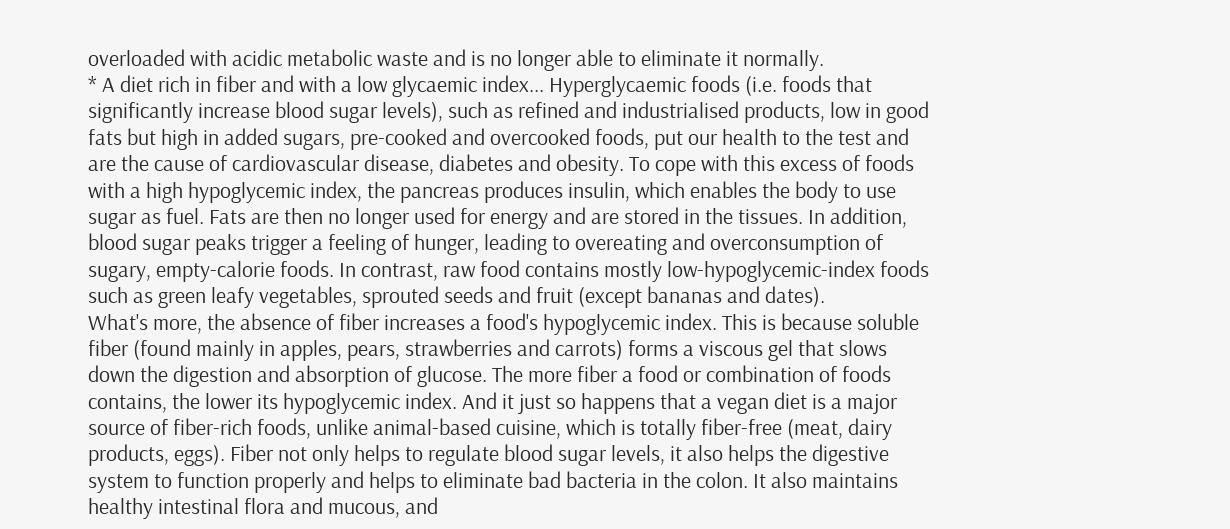overloaded with acidic metabolic waste and is no longer able to eliminate it normally.
* A diet rich in fiber and with a low glycaemic index... Hyperglycaemic foods (i.e. foods that significantly increase blood sugar levels), such as refined and industrialised products, low in good fats but high in added sugars, pre-cooked and overcooked foods, put our health to the test and are the cause of cardiovascular disease, diabetes and obesity. To cope with this excess of foods with a high hypoglycemic index, the pancreas produces insulin, which enables the body to use sugar as fuel. Fats are then no longer used for energy and are stored in the tissues. In addition, blood sugar peaks trigger a feeling of hunger, leading to overeating and overconsumption of sugary, empty-calorie foods. In contrast, raw food contains mostly low-hypoglycemic-index foods such as green leafy vegetables, sprouted seeds and fruit (except bananas and dates).
What's more, the absence of fiber increases a food's hypoglycemic index. This is because soluble fiber (found mainly in apples, pears, strawberries and carrots) forms a viscous gel that slows down the digestion and absorption of glucose. The more fiber a food or combination of foods contains, the lower its hypoglycemic index. And it just so happens that a vegan diet is a major source of fiber-rich foods, unlike animal-based cuisine, which is totally fiber-free (meat, dairy products, eggs). Fiber not only helps to regulate blood sugar levels, it also helps the digestive system to function properly and helps to eliminate bad bacteria in the colon. It also maintains healthy intestinal flora and mucous, and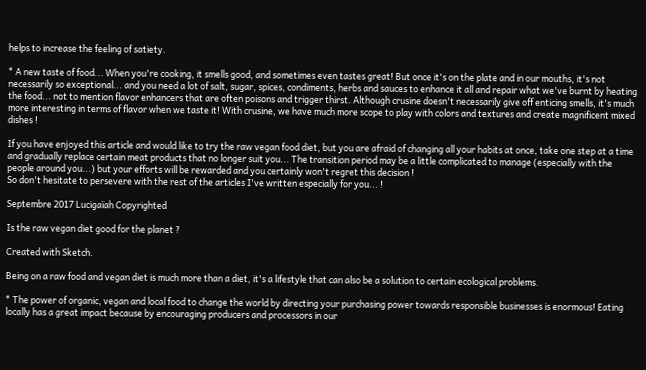helps to increase the feeling of satiety.

* A new taste of food... When you're cooking, it smells good, and sometimes even tastes great! But once it's on the plate and in our mouths, it's not necessarily so exceptional... and you need a lot of salt, sugar, spices, condiments, herbs and sauces to enhance it all and repair what we've burnt by heating the food... not to mention flavor enhancers that are often poisons and trigger thirst. Although crusine doesn't necessarily give off enticing smells, it's much more interesting in terms of flavor when we taste it! With crusine, we have much more scope to play with colors and textures and create magnificent mixed dishes !

If you have enjoyed this article and would like to try the raw vegan food diet, but you are afraid of changing all your habits at once, take one step at a time and gradually replace certain meat products that no longer suit you... The transition period may be a little complicated to manage (especially with the people around you...) but your efforts will be rewarded and you certainly won't regret this decision !
So don't hesitate to persevere with the rest of the articles I've written especially for you... !

Septembre 2017 Lucigaïah Copyrighted

Is the raw vegan diet good for the planet ?

Created with Sketch.

Being on a raw food and vegan diet is much more than a diet, it's a lifestyle that can also be a solution to certain ecological problems.

* The power of organic, vegan and local food to change the world by directing your purchasing power towards responsible businesses is enormous! Eating locally has a great impact because by encouraging producers and processors in our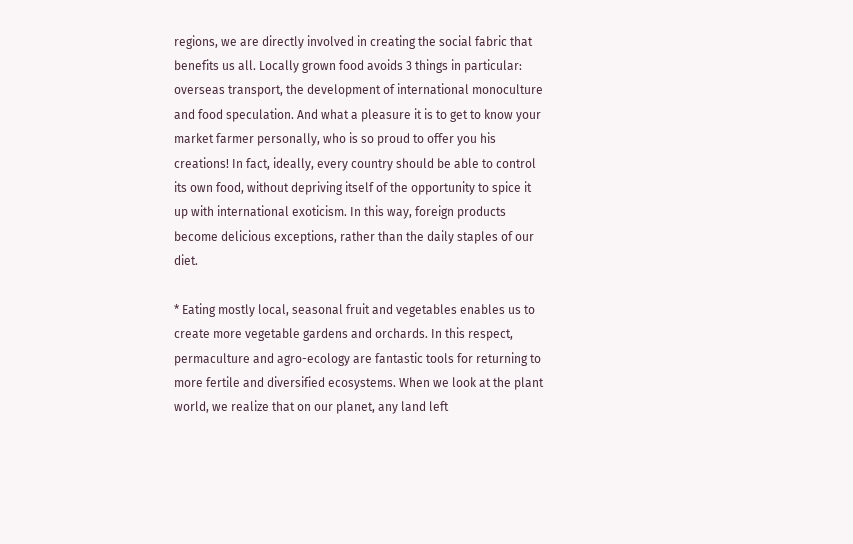regions, we are directly involved in creating the social fabric that benefits us all. Locally grown food avoids 3 things in particular: overseas transport, the development of international monoculture and food speculation. And what a pleasure it is to get to know your market farmer personally, who is so proud to offer you his creations! In fact, ideally, every country should be able to control its own food, without depriving itself of the opportunity to spice it up with international exoticism. In this way, foreign products become delicious exceptions, rather than the daily staples of our diet.

* Eating mostly local, seasonal fruit and vegetables enables us to create more vegetable gardens and orchards. In this respect, permaculture and agro-ecology are fantastic tools for returning to more fertile and diversified ecosystems. When we look at the plant world, we realize that on our planet, any land left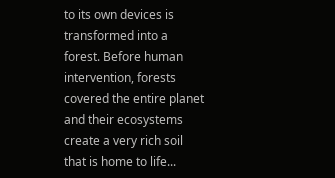to its own devices is transformed into a forest. Before human intervention, forests covered the entire planet and their ecosystems create a very rich soil that is home to life...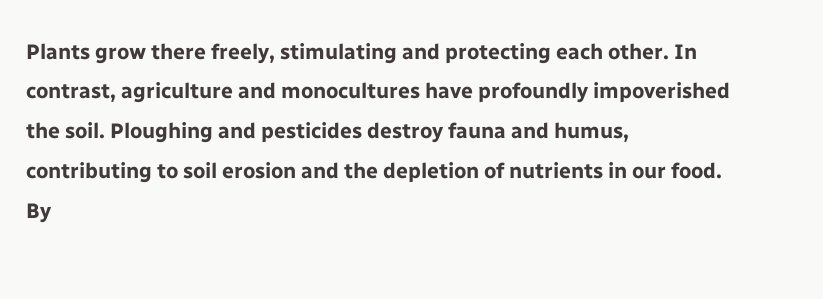Plants grow there freely, stimulating and protecting each other. In contrast, agriculture and monocultures have profoundly impoverished the soil. Ploughing and pesticides destroy fauna and humus, contributing to soil erosion and the depletion of nutrients in our food. By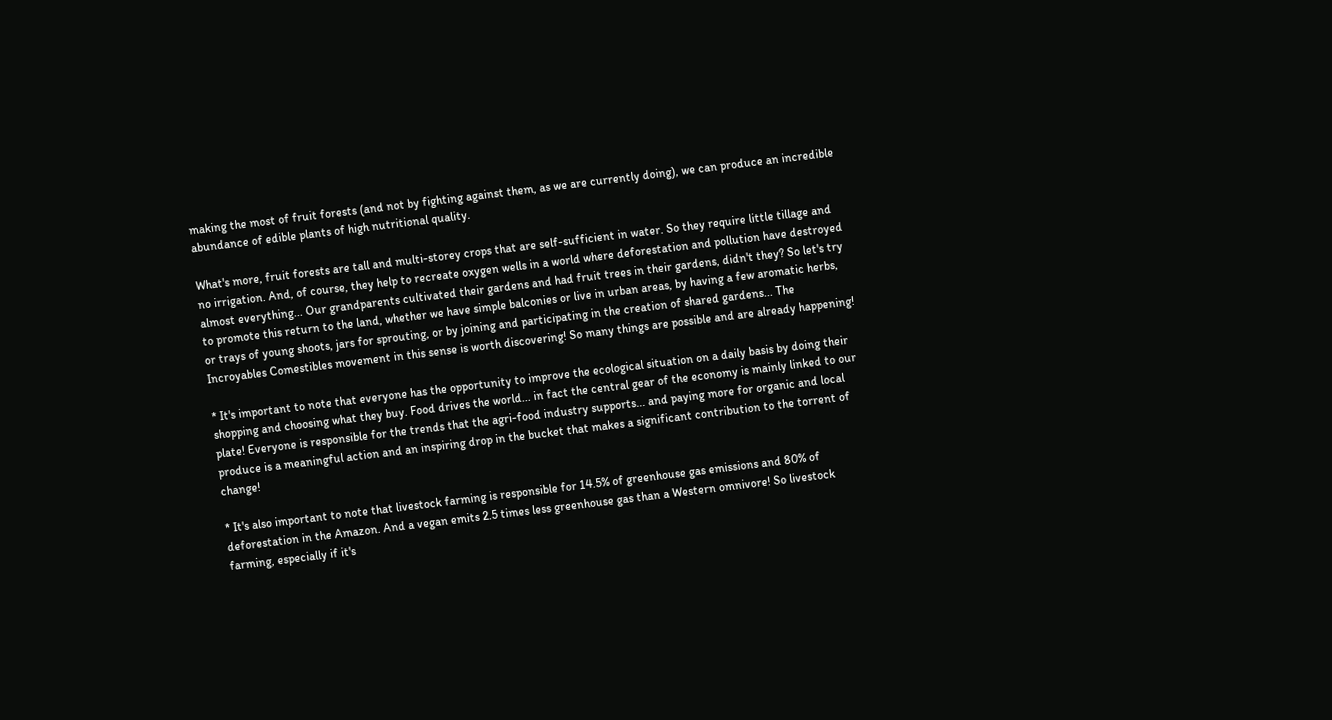making the most of fruit forests (and not by fighting against them, as we are currently doing), we can produce an incredible abundance of edible plants of high nutritional quality.

What's more, fruit forests are tall and multi-storey crops that are self-sufficient in water. So they require little tillage and no irrigation. And, of course, they help to recreate oxygen wells in a world where deforestation and pollution have destroyed almost everything... Our grandparents cultivated their gardens and had fruit trees in their gardens, didn't they? So let's try to promote this return to the land, whether we have simple balconies or live in urban areas, by having a few aromatic herbs, or trays of young shoots, jars for sprouting, or by joining and participating in the creation of shared gardens... The Incroyables Comestibles movement in this sense is worth discovering! So many things are possible and are already happening!

* It's important to note that everyone has the opportunity to improve the ecological situation on a daily basis by doing their shopping and choosing what they buy. Food drives the world... in fact the central gear of the economy is mainly linked to our plate! Everyone is responsible for the trends that the agri-food industry supports... and paying more for organic and local produce is a meaningful action and an inspiring drop in the bucket that makes a significant contribution to the torrent of change!

* It's also important to note that livestock farming is responsible for 14.5% of greenhouse gas emissions and 80% of deforestation in the Amazon. And a vegan emits 2.5 times less greenhouse gas than a Western omnivore! So livestock farming, especially if it's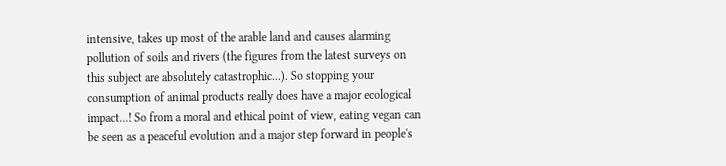intensive, takes up most of the arable land and causes alarming pollution of soils and rivers (the figures from the latest surveys on this subject are absolutely catastrophic...). So stopping your consumption of animal products really does have a major ecological impact...! So from a moral and ethical point of view, eating vegan can be seen as a peaceful evolution and a major step forward in people's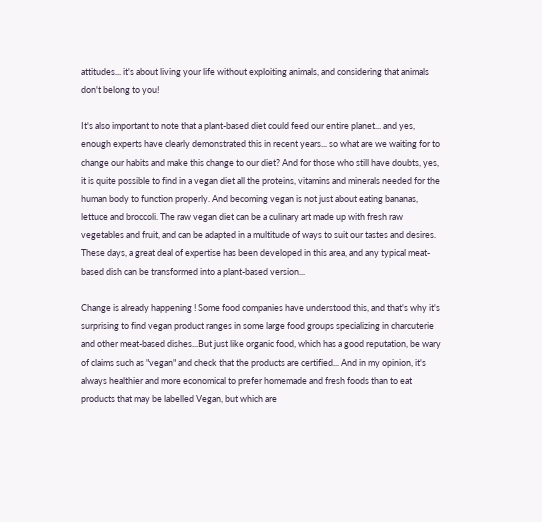attitudes... it's about living your life without exploiting animals, and considering that animals don't belong to you!

It's also important to note that a plant-based diet could feed our entire planet... and yes, enough experts have clearly demonstrated this in recent years... so what are we waiting for to change our habits and make this change to our diet? And for those who still have doubts, yes, it is quite possible to find in a vegan diet all the proteins, vitamins and minerals needed for the human body to function properly. And becoming vegan is not just about eating bananas, lettuce and broccoli. The raw vegan diet can be a culinary art made up with fresh raw vegetables and fruit, and can be adapted in a multitude of ways to suit our tastes and desires. These days, a great deal of expertise has been developed in this area, and any typical meat-based dish can be transformed into a plant-based version...

Change is already happening ! Some food companies have understood this, and that's why it's surprising to find vegan product ranges in some large food groups specializing in charcuterie and other meat-based dishes...But just like organic food, which has a good reputation, be wary of claims such as "vegan" and check that the products are certified... And in my opinion, it's always healthier and more economical to prefer homemade and fresh foods than to eat products that may be labelled Vegan, but which are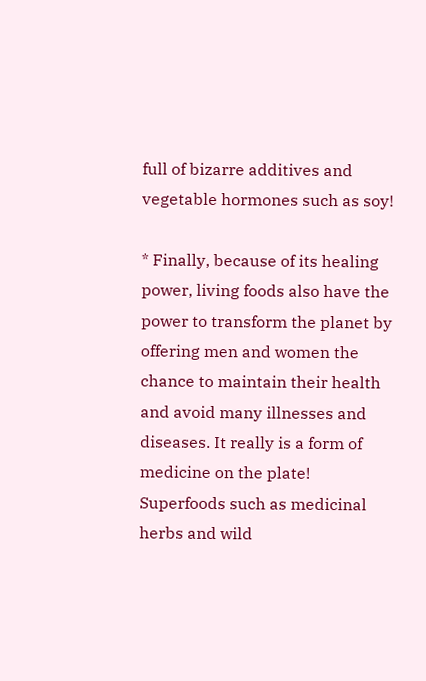full of bizarre additives and vegetable hormones such as soy!

* Finally, because of its healing power, living foods also have the power to transform the planet by offering men and women the chance to maintain their health and avoid many illnesses and diseases. It really is a form of medicine on the plate! Superfoods such as medicinal herbs and wild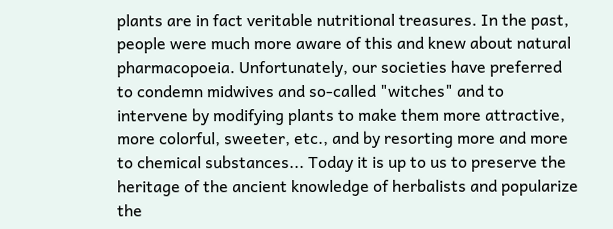plants are in fact veritable nutritional treasures. In the past, people were much more aware of this and knew about natural pharmacopoeia. Unfortunately, our societies have preferred to condemn midwives and so-called "witches" and to intervene by modifying plants to make them more attractive, more colorful, sweeter, etc., and by resorting more and more to chemical substances... Today it is up to us to preserve the heritage of the ancient knowledge of herbalists and popularize the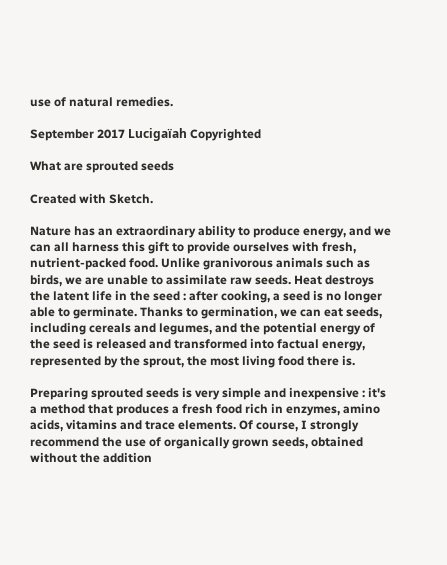use of natural remedies.

September 2017 Lucigaïah Copyrighted

What are sprouted seeds

Created with Sketch.

Nature has an extraordinary ability to produce energy, and we can all harness this gift to provide ourselves with fresh, nutrient-packed food. Unlike granivorous animals such as birds, we are unable to assimilate raw seeds. Heat destroys the latent life in the seed : after cooking, a seed is no longer able to germinate. Thanks to germination, we can eat seeds, including cereals and legumes, and the potential energy of the seed is released and transformed into factual energy, represented by the sprout, the most living food there is.

Preparing sprouted seeds is very simple and inexpensive : it's a method that produces a fresh food rich in enzymes, amino acids, vitamins and trace elements. Of course, I strongly recommend the use of organically grown seeds, obtained without the addition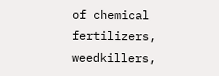of chemical fertilizers, weedkillers,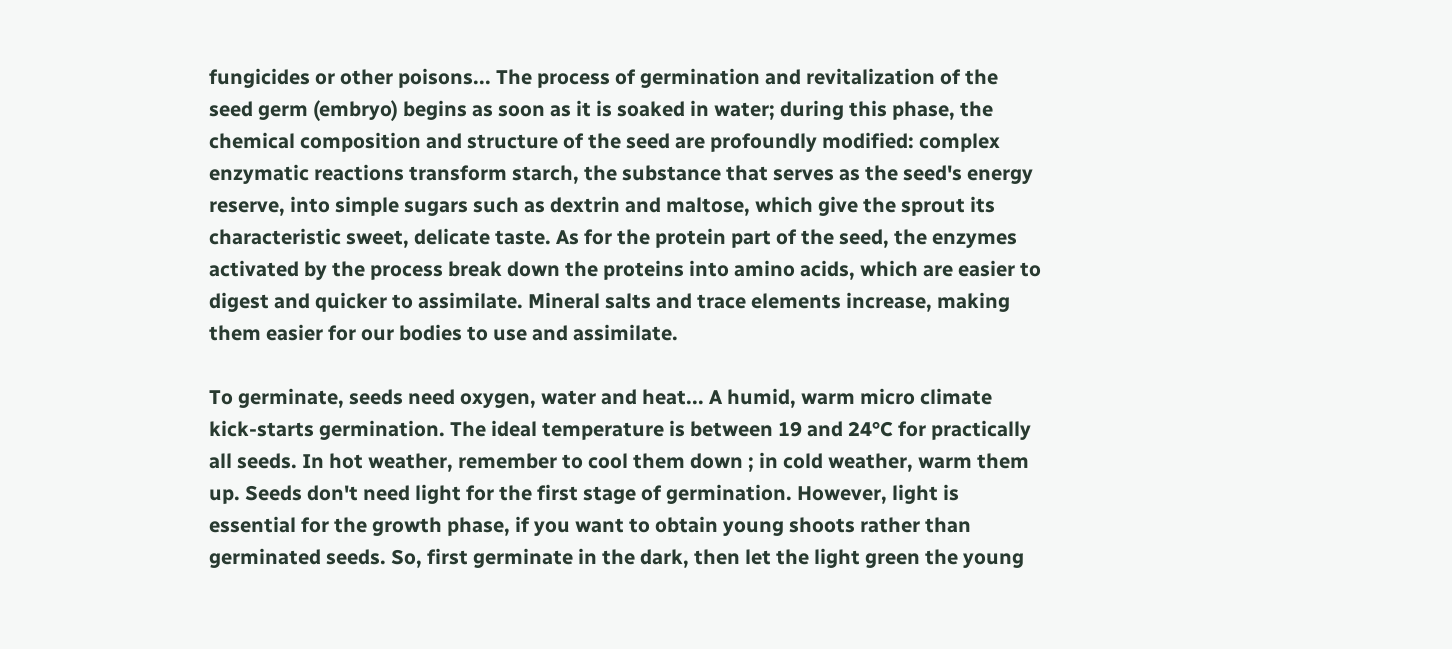fungicides or other poisons... The process of germination and revitalization of the seed germ (embryo) begins as soon as it is soaked in water; during this phase, the chemical composition and structure of the seed are profoundly modified: complex enzymatic reactions transform starch, the substance that serves as the seed's energy reserve, into simple sugars such as dextrin and maltose, which give the sprout its characteristic sweet, delicate taste. As for the protein part of the seed, the enzymes activated by the process break down the proteins into amino acids, which are easier to digest and quicker to assimilate. Mineral salts and trace elements increase, making them easier for our bodies to use and assimilate.

To germinate, seeds need oxygen, water and heat... A humid, warm micro climate kick-starts germination. The ideal temperature is between 19 and 24°C for practically all seeds. In hot weather, remember to cool them down ; in cold weather, warm them up. Seeds don't need light for the first stage of germination. However, light is essential for the growth phase, if you want to obtain young shoots rather than germinated seeds. So, first germinate in the dark, then let the light green the young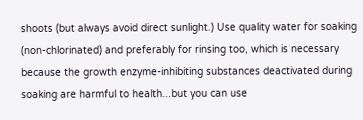shoots (but always avoid direct sunlight.) Use quality water for soaking (non-chlorinated) and preferably for rinsing too, which is necessary because the growth enzyme-inhibiting substances deactivated during soaking are harmful to health...but you can use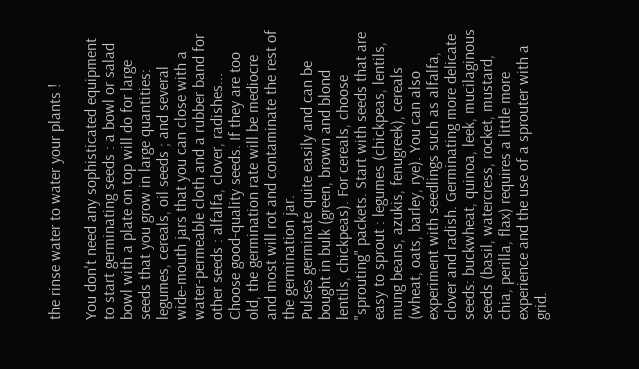the rinse water to water your plants !

You don't need any sophisticated equipment to start germinating seeds : a bowl or salad bowl with a plate on top will do for large seeds that you grow in large quantities: legumes, cereals, oil seeds ; and several wide-mouth jars that you can close with a water-permeable cloth and a rubber band for other seeds : alfalfa, clover, radishes... Choose good-quality seeds. If they are too old, the germination rate will be mediocre and most will rot and contaminate the rest of the germination jar.
Pulses germinate quite easily and can be bought in bulk (green, brown and blond lentils, chickpeas). For cereals, choose "sprouting" packets. Start with seeds that are easy to sprout : legumes (chickpeas, lentils, mung beans, azukis, fenugreek), cereals (wheat, oats, barley, rye). You can also experiment with seedlings such as alfalfa, clover and radish. Germinating more delicate seeds: buckwheat, quinoa, leek, mucilaginous seeds (basil, watercress, rocket, mustard, chia, perilla, flax) requires a little more experience and the use of a sprouter with a grid.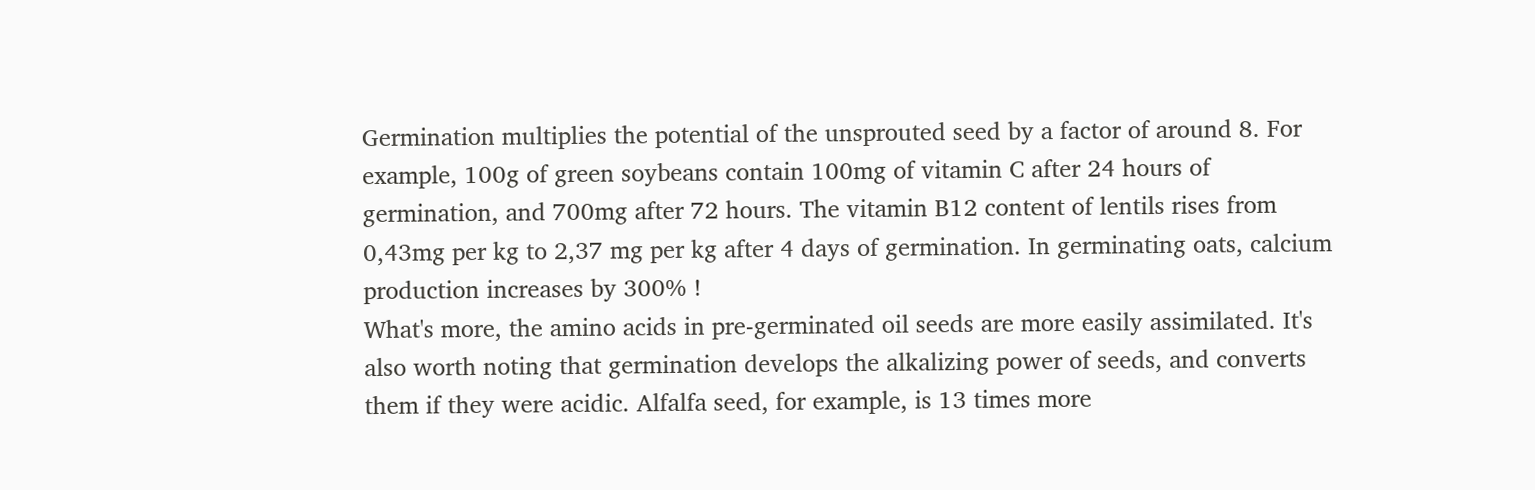Germination multiplies the potential of the unsprouted seed by a factor of around 8. For example, 100g of green soybeans contain 100mg of vitamin C after 24 hours of germination, and 700mg after 72 hours. The vitamin B12 content of lentils rises from 0,43mg per kg to 2,37 mg per kg after 4 days of germination. In germinating oats, calcium production increases by 300% !
What's more, the amino acids in pre-germinated oil seeds are more easily assimilated. It's also worth noting that germination develops the alkalizing power of seeds, and converts them if they were acidic. Alfalfa seed, for example, is 13 times more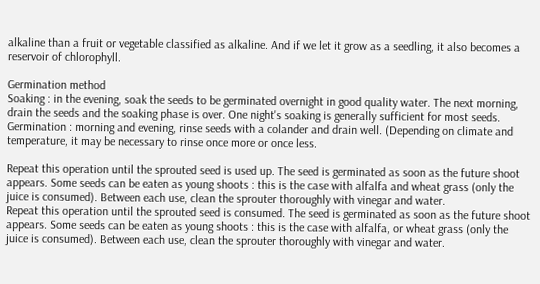alkaline than a fruit or vegetable classified as alkaline. And if we let it grow as a seedling, it also becomes a reservoir of chlorophyll.

Germination method
Soaking : in the evening, soak the seeds to be germinated overnight in good quality water. The next morning, drain the seeds and the soaking phase is over. One night's soaking is generally sufficient for most seeds.
Germination : morning and evening, rinse seeds with a colander and drain well. (Depending on climate and temperature, it may be necessary to rinse once more or once less.

Repeat this operation until the sprouted seed is used up. The seed is germinated as soon as the future shoot appears. Some seeds can be eaten as young shoots : this is the case with alfalfa and wheat grass (only the juice is consumed). Between each use, clean the sprouter thoroughly with vinegar and water.
Repeat this operation until the sprouted seed is consumed. The seed is germinated as soon as the future shoot appears. Some seeds can be eaten as young shoots : this is the case with alfalfa, or wheat grass (only the juice is consumed). Between each use, clean the sprouter thoroughly with vinegar and water.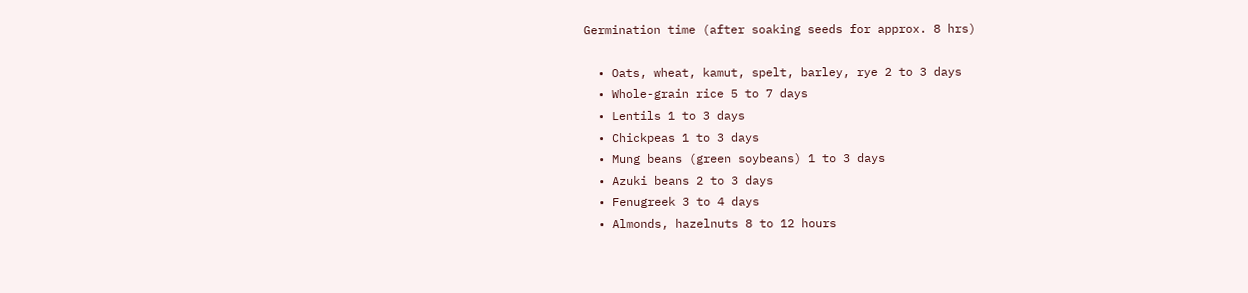Germination time (after soaking seeds for approx. 8 hrs)

  • Oats, wheat, kamut, spelt, barley, rye 2 to 3 days
  • Whole-grain rice 5 to 7 days
  • Lentils 1 to 3 days
  • Chickpeas 1 to 3 days
  • Mung beans (green soybeans) 1 to 3 days
  • Azuki beans 2 to 3 days
  • Fenugreek 3 to 4 days
  • Almonds, hazelnuts 8 to 12 hours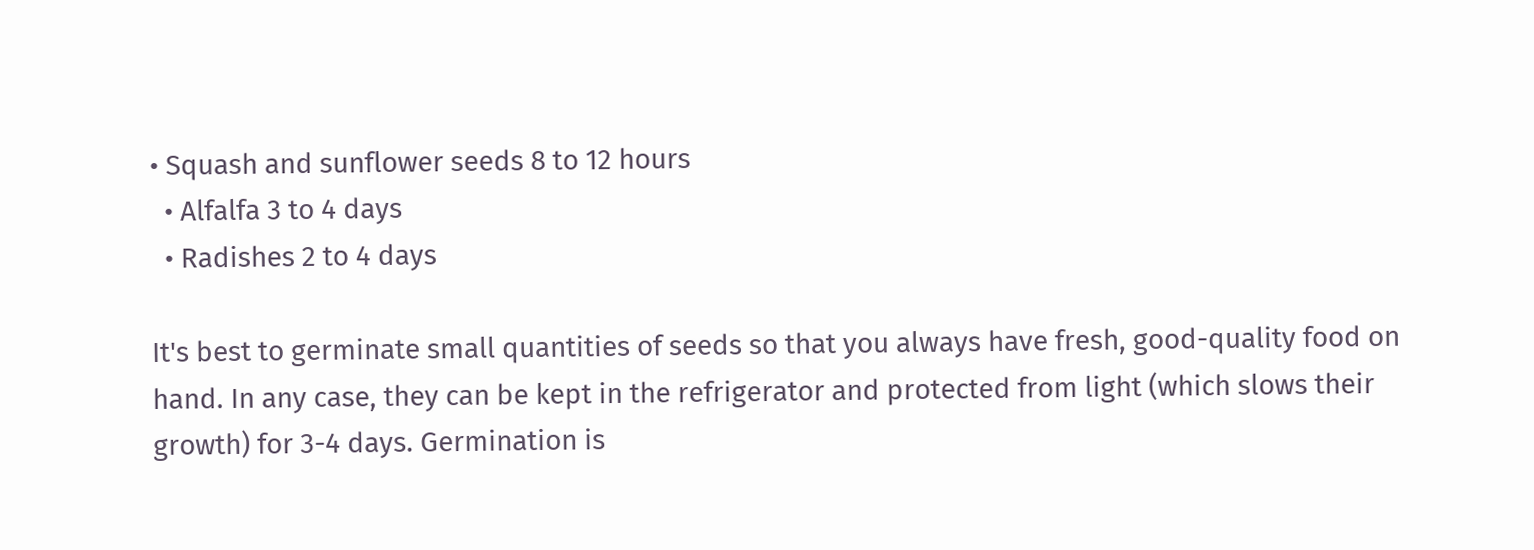• Squash and sunflower seeds 8 to 12 hours
  • Alfalfa 3 to 4 days
  • Radishes 2 to 4 days

It's best to germinate small quantities of seeds so that you always have fresh, good-quality food on hand. In any case, they can be kept in the refrigerator and protected from light (which slows their growth) for 3-4 days. Germination is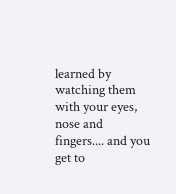learned by watching them with your eyes, nose and fingers.... and you get to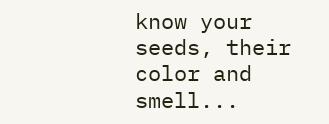know your seeds, their color and smell...